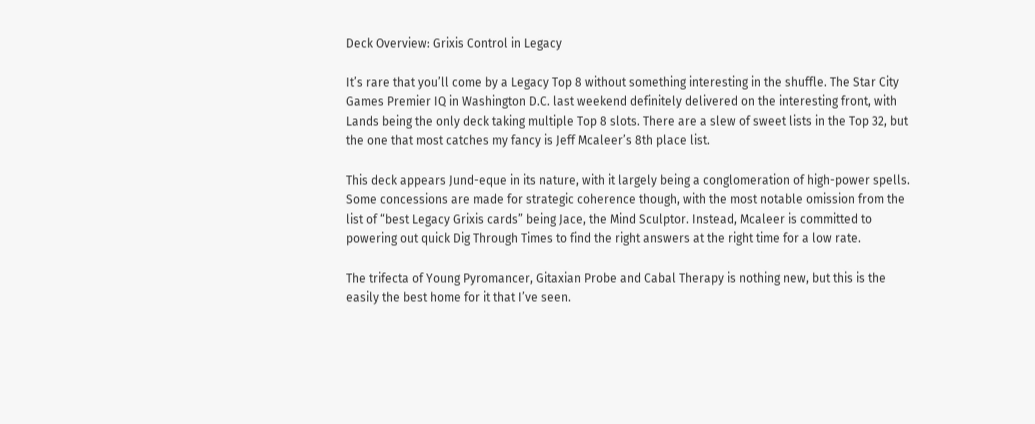Deck Overview: Grixis Control in Legacy

It’s rare that you’ll come by a Legacy Top 8 without something interesting in the shuffle. The Star City Games Premier IQ in Washington D.C. last weekend definitely delivered on the interesting front, with Lands being the only deck taking multiple Top 8 slots. There are a slew of sweet lists in the Top 32, but the one that most catches my fancy is Jeff Mcaleer’s 8th place list.

This deck appears Jund-eque in its nature, with it largely being a conglomeration of high-power spells. Some concessions are made for strategic coherence though, with the most notable omission from the list of “best Legacy Grixis cards” being Jace, the Mind Sculptor. Instead, Mcaleer is committed to powering out quick Dig Through Times to find the right answers at the right time for a low rate.

The trifecta of Young Pyromancer, Gitaxian Probe and Cabal Therapy is nothing new, but this is the easily the best home for it that I’ve seen.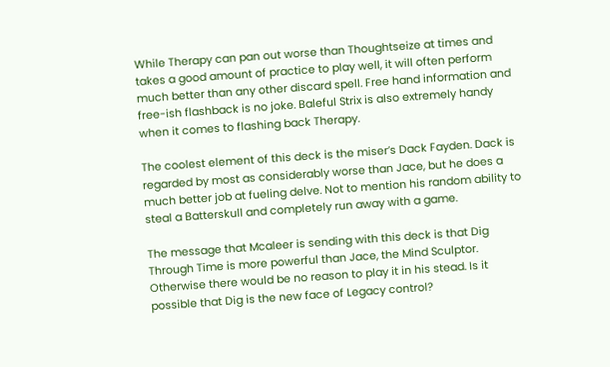While Therapy can pan out worse than Thoughtseize at times and takes a good amount of practice to play well, it will often perform much better than any other discard spell. Free hand information and free-ish flashback is no joke. Baleful Strix is also extremely handy when it comes to flashing back Therapy.

The coolest element of this deck is the miser’s Dack Fayden. Dack is regarded by most as considerably worse than Jace, but he does a much better job at fueling delve. Not to mention his random ability to steal a Batterskull and completely run away with a game.

The message that Mcaleer is sending with this deck is that Dig Through Time is more powerful than Jace, the Mind Sculptor. Otherwise there would be no reason to play it in his stead. Is it possible that Dig is the new face of Legacy control?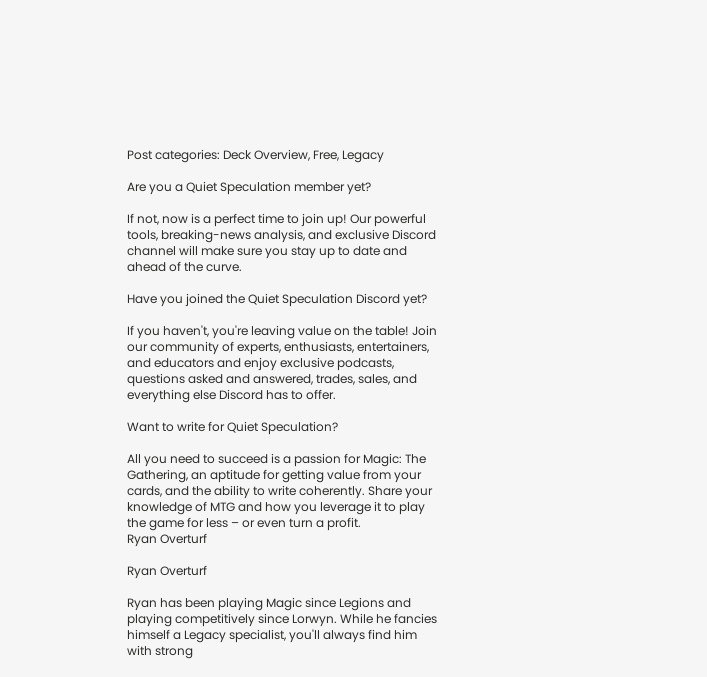Post categories: Deck Overview, Free, Legacy

Are you a Quiet Speculation member yet?

If not, now is a perfect time to join up! Our powerful tools, breaking-news analysis, and exclusive Discord channel will make sure you stay up to date and ahead of the curve.

Have you joined the Quiet Speculation Discord yet?

If you haven't, you're leaving value on the table! Join our community of experts, enthusiasts, entertainers, and educators and enjoy exclusive podcasts, questions asked and answered, trades, sales, and everything else Discord has to offer.

Want to write for Quiet Speculation?

All you need to succeed is a passion for Magic: The Gathering, an aptitude for getting value from your cards, and the ability to write coherently. Share your knowledge of MTG and how you leverage it to play the game for less – or even turn a profit.
Ryan Overturf

Ryan Overturf

Ryan has been playing Magic since Legions and playing competitively since Lorwyn. While he fancies himself a Legacy specialist, you'll always find him with strong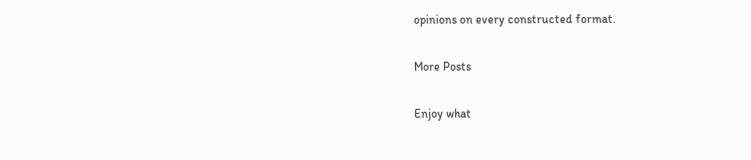opinions on every constructed format.

More Posts

Enjoy what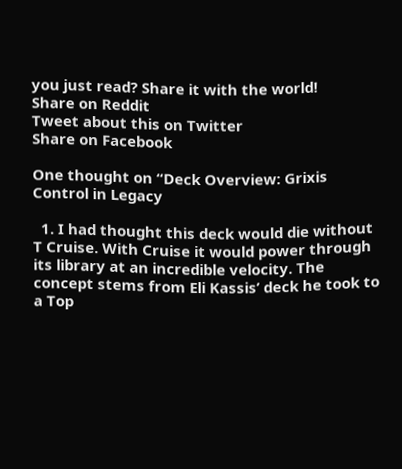you just read? Share it with the world!
Share on Reddit
Tweet about this on Twitter
Share on Facebook

One thought on “Deck Overview: Grixis Control in Legacy

  1. I had thought this deck would die without T Cruise. With Cruise it would power through its library at an incredible velocity. The concept stems from Eli Kassis’ deck he took to a Top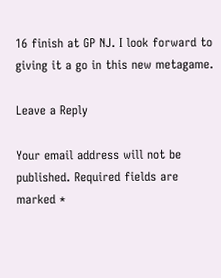16 finish at GP NJ. I look forward to giving it a go in this new metagame.

Leave a Reply

Your email address will not be published. Required fields are marked *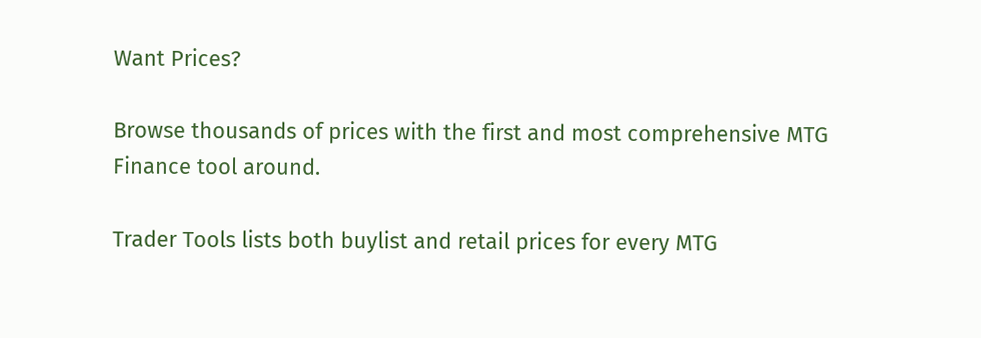Want Prices?

Browse thousands of prices with the first and most comprehensive MTG Finance tool around.

Trader Tools lists both buylist and retail prices for every MTG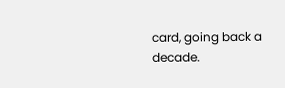card, going back a decade.